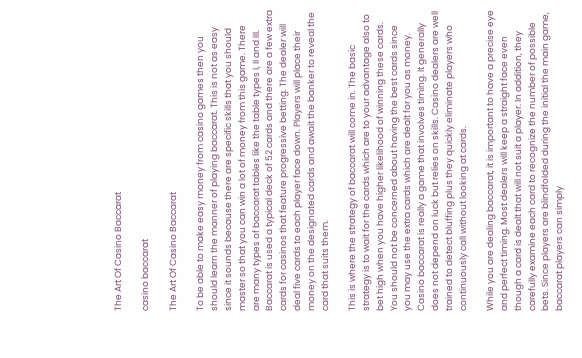The Art Of Casino Baccarat

casino baccarat

The Art Of Casino Baccarat

To be able to make easy money from casino games then you should learn the manner of playing baccarat. This is not as easy since it sounds because there are specific skills that you should master so that you can win a lot of money from this game. There are many types of baccarat tables like the table types I, II and III. Baccarat is used a typical deck of 52 cards and there are a few extra cards for casinos that feature progressive betting. The dealer will deal five cards to each player face down. Players will place their money on the designated cards and await the banker to reveal the card that suits them.

This is where the strategy of baccarat will come in. The basic strategy is to wait for the cards which are to your advantage also to bet high when you have higher likelihood of winning these cards. You should not be concerned about having the best cards since you may use the extra cards which are dealt for you as money. Casino baccarat is really a game that involves timing. It generally does not depend on luck but relies on skills. Casino dealers are well trained to detect bluffing plus they quickly eliminate players who continuously call without looking at cards.

While you are dealing baccarat, it is important to have a precise eye and perfect timing. Most dealers will keep a straight face even though a card is dealt that will not suit a player. In addition, they carefully examine each card to recognize the number of possible bets. Since players are blindfolded during the initial the main game, baccarat players can simply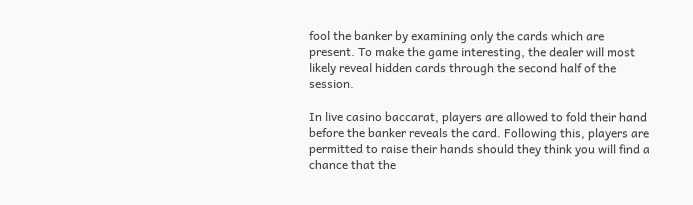fool the banker by examining only the cards which are present. To make the game interesting, the dealer will most likely reveal hidden cards through the second half of the session.

In live casino baccarat, players are allowed to fold their hand before the banker reveals the card. Following this, players are permitted to raise their hands should they think you will find a chance that the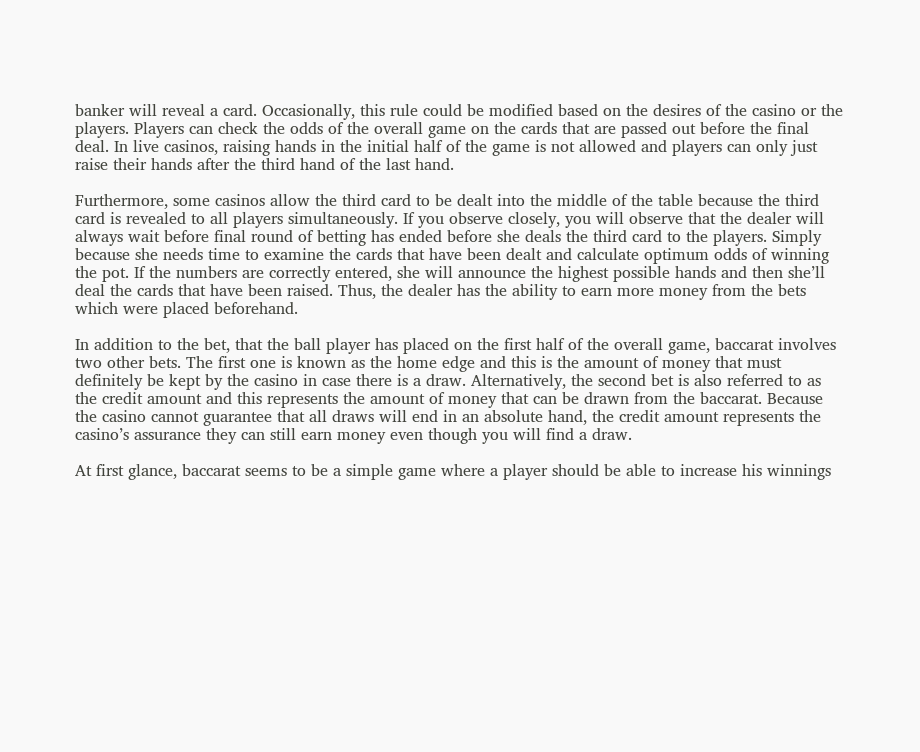banker will reveal a card. Occasionally, this rule could be modified based on the desires of the casino or the players. Players can check the odds of the overall game on the cards that are passed out before the final deal. In live casinos, raising hands in the initial half of the game is not allowed and players can only just raise their hands after the third hand of the last hand.

Furthermore, some casinos allow the third card to be dealt into the middle of the table because the third card is revealed to all players simultaneously. If you observe closely, you will observe that the dealer will always wait before final round of betting has ended before she deals the third card to the players. Simply because she needs time to examine the cards that have been dealt and calculate optimum odds of winning the pot. If the numbers are correctly entered, she will announce the highest possible hands and then she’ll deal the cards that have been raised. Thus, the dealer has the ability to earn more money from the bets which were placed beforehand.

In addition to the bet, that the ball player has placed on the first half of the overall game, baccarat involves two other bets. The first one is known as the home edge and this is the amount of money that must definitely be kept by the casino in case there is a draw. Alternatively, the second bet is also referred to as the credit amount and this represents the amount of money that can be drawn from the baccarat. Because the casino cannot guarantee that all draws will end in an absolute hand, the credit amount represents the casino’s assurance they can still earn money even though you will find a draw.

At first glance, baccarat seems to be a simple game where a player should be able to increase his winnings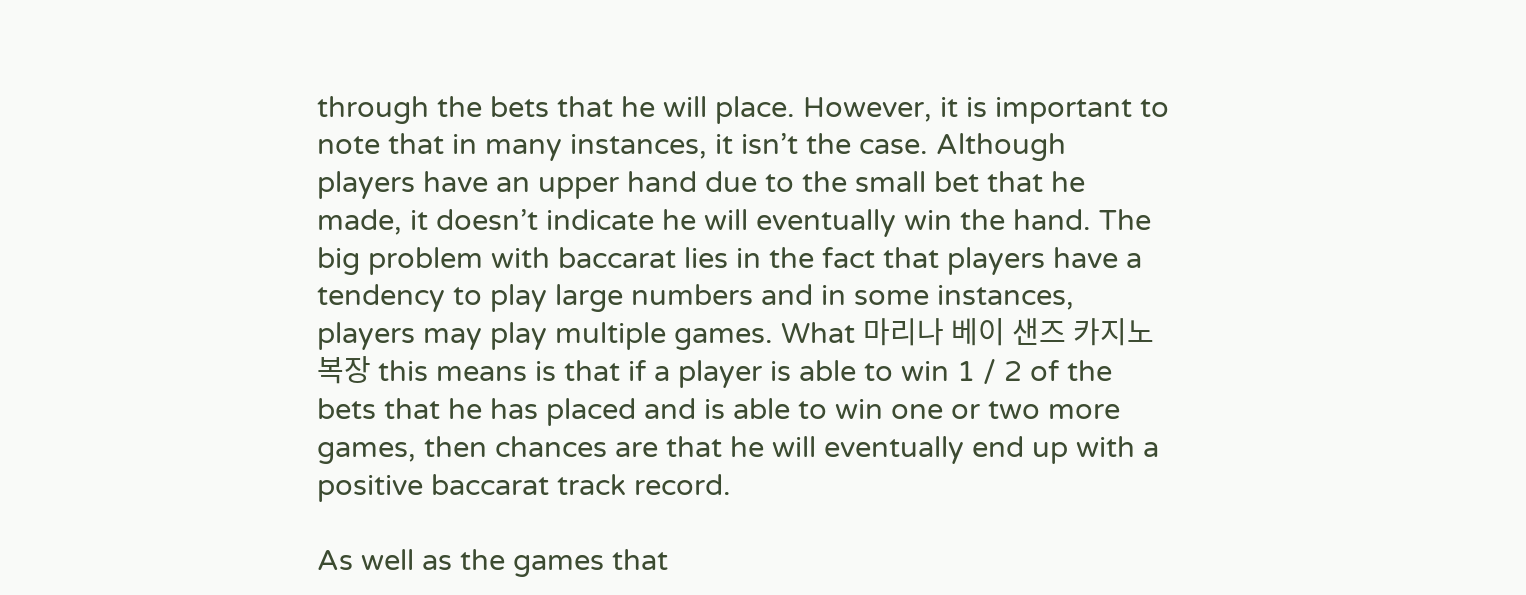through the bets that he will place. However, it is important to note that in many instances, it isn’t the case. Although players have an upper hand due to the small bet that he made, it doesn’t indicate he will eventually win the hand. The big problem with baccarat lies in the fact that players have a tendency to play large numbers and in some instances, players may play multiple games. What 마리나 베이 샌즈 카지노 복장 this means is that if a player is able to win 1 / 2 of the bets that he has placed and is able to win one or two more games, then chances are that he will eventually end up with a positive baccarat track record.

As well as the games that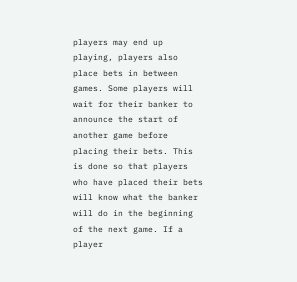players may end up playing, players also place bets in between games. Some players will wait for their banker to announce the start of another game before placing their bets. This is done so that players who have placed their bets will know what the banker will do in the beginning of the next game. If a player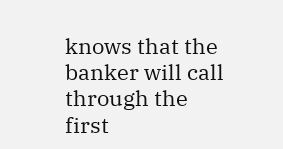knows that the banker will call through the first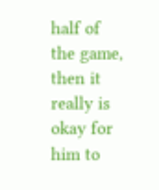half of the game, then it really is okay for him to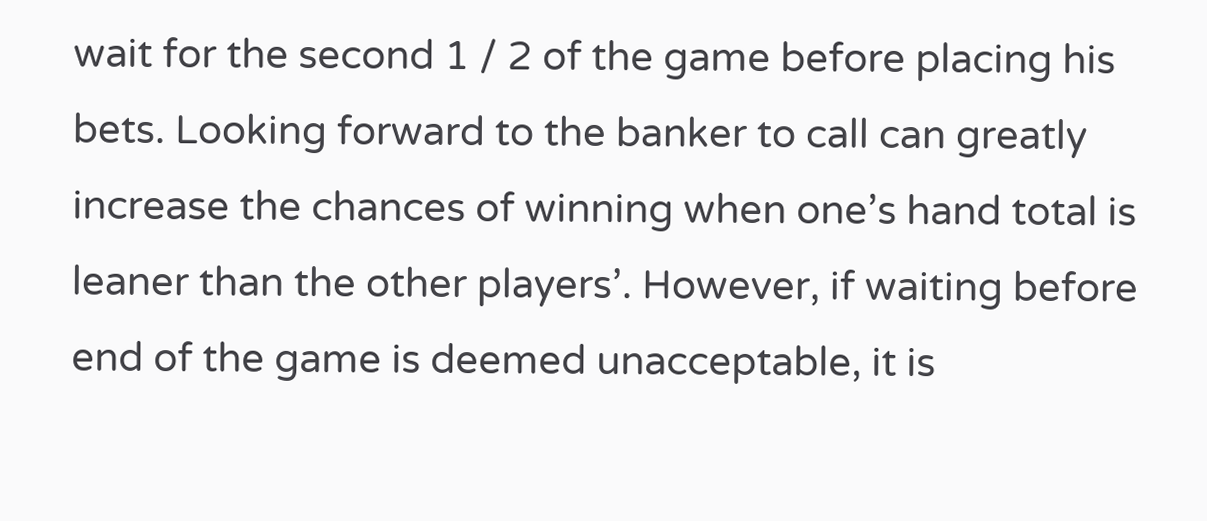wait for the second 1 / 2 of the game before placing his bets. Looking forward to the banker to call can greatly increase the chances of winning when one’s hand total is leaner than the other players’. However, if waiting before end of the game is deemed unacceptable, it is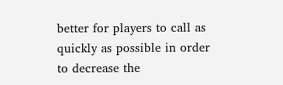better for players to call as quickly as possible in order to decrease the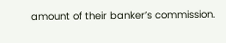amount of their banker’s commission.